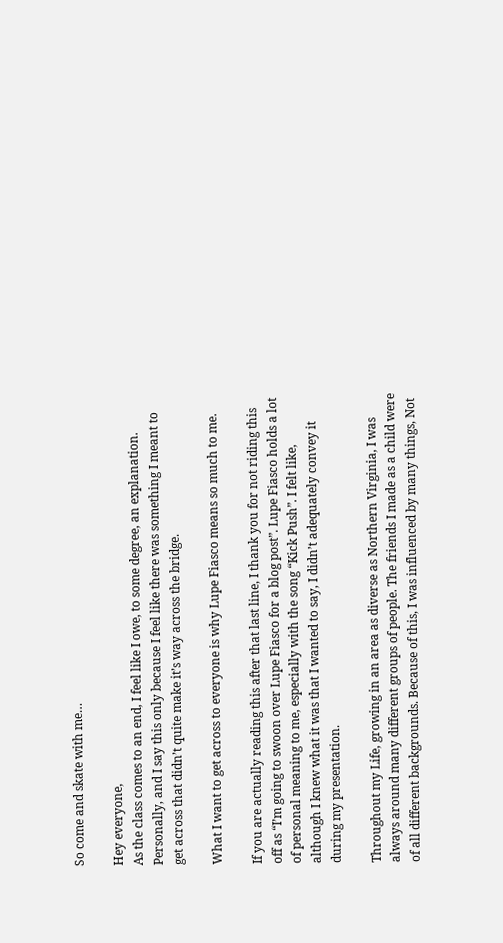So come and skate with me…

Hey everyone,
As the class comes to an end, I feel like I owe, to some degree, an explanation. Personally, and I say this only because I feel like there was something I meant to get across that didn’t quite make it’s way across the bridge.

What I want to get across to everyone is why Lupe Fiasco means so much to me.

If you are actually reading this after that last line, I thank you for not riding this off as “I’m going to swoon over Lupe Fiasco for a blog post”. Lupe Fiasco holds a lot of personal meaning to me, especially with the song “Kick Push”. I felt like, although I knew what it was that I wanted to say, I didn’t adequately convey it during my presentation.

Throughout my Life, growing in an area as diverse as Northern Virginia, I was always around many different groups of people. The friends I made as a child were of all different backgrounds. Because of this, I was influenced by many things, Not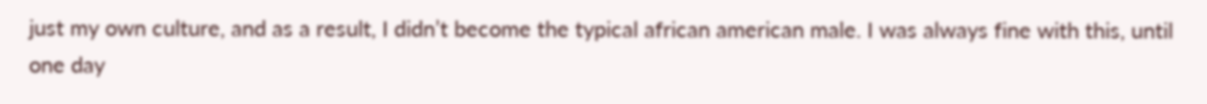just my own culture, and as a result, I didn’t become the typical african american male. I was always fine with this, until one day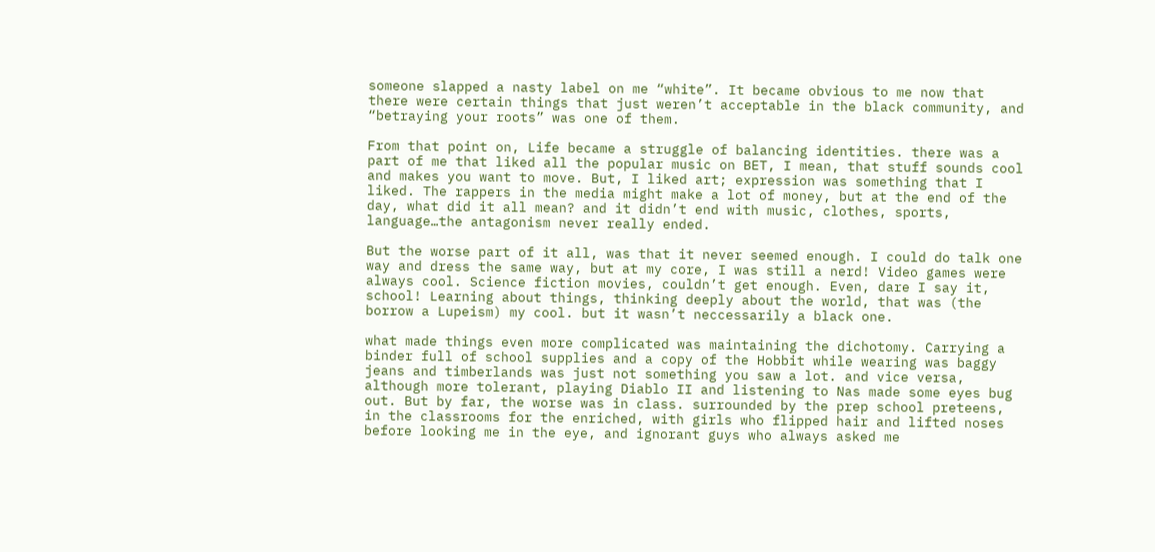someone slapped a nasty label on me “white”. It became obvious to me now that there were certain things that just weren’t acceptable in the black community, and “betraying your roots” was one of them.

From that point on, Life became a struggle of balancing identities. there was a part of me that liked all the popular music on BET, I mean, that stuff sounds cool and makes you want to move. But, I liked art; expression was something that I liked. The rappers in the media might make a lot of money, but at the end of the day, what did it all mean? and it didn’t end with music, clothes, sports, language…the antagonism never really ended.

But the worse part of it all, was that it never seemed enough. I could do talk one way and dress the same way, but at my core, I was still a nerd! Video games were always cool. Science fiction movies, couldn’t get enough. Even, dare I say it, school! Learning about things, thinking deeply about the world, that was (the borrow a Lupeism) my cool. but it wasn’t neccessarily a black one.

what made things even more complicated was maintaining the dichotomy. Carrying a binder full of school supplies and a copy of the Hobbit while wearing was baggy jeans and timberlands was just not something you saw a lot. and vice versa, although more tolerant, playing Diablo II and listening to Nas made some eyes bug out. But by far, the worse was in class. surrounded by the prep school preteens, in the classrooms for the enriched, with girls who flipped hair and lifted noses before looking me in the eye, and ignorant guys who always asked me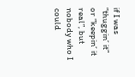if I was “thuggin’ it” or “keepin’ it real”, but nobody who I could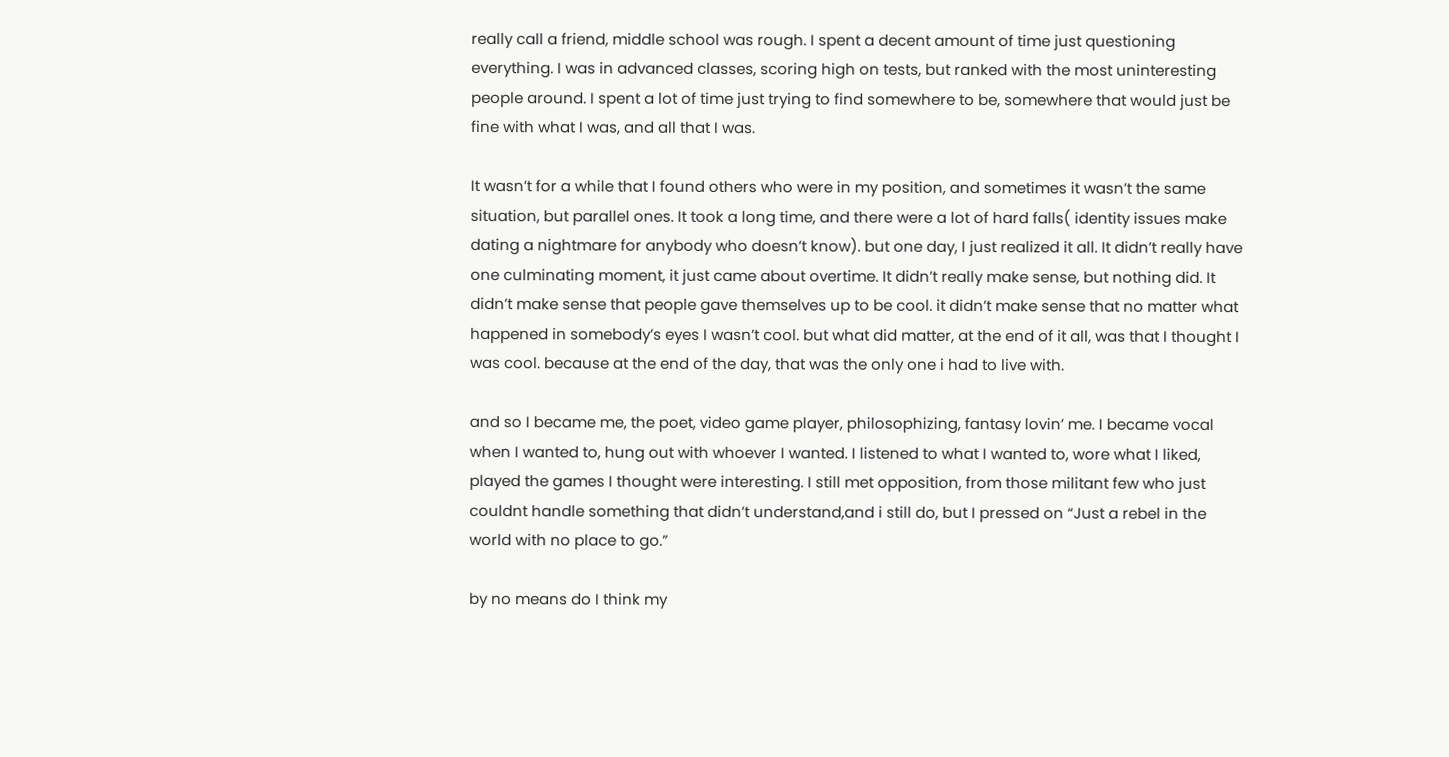really call a friend, middle school was rough. I spent a decent amount of time just questioning everything. I was in advanced classes, scoring high on tests, but ranked with the most uninteresting people around. I spent a lot of time just trying to find somewhere to be, somewhere that would just be fine with what I was, and all that I was.

It wasn’t for a while that I found others who were in my position, and sometimes it wasn’t the same situation, but parallel ones. It took a long time, and there were a lot of hard falls( identity issues make dating a nightmare for anybody who doesn’t know). but one day, I just realized it all. It didn’t really have one culminating moment, it just came about overtime. It didn’t really make sense, but nothing did. It didn’t make sense that people gave themselves up to be cool. it didn’t make sense that no matter what happened in somebody’s eyes I wasn’t cool. but what did matter, at the end of it all, was that I thought I was cool. because at the end of the day, that was the only one i had to live with.

and so I became me, the poet, video game player, philosophizing, fantasy lovin’ me. I became vocal when I wanted to, hung out with whoever I wanted. I listened to what I wanted to, wore what I liked, played the games I thought were interesting. I still met opposition, from those militant few who just couldnt handle something that didn’t understand,and i still do, but I pressed on “Just a rebel in the world with no place to go.”

by no means do I think my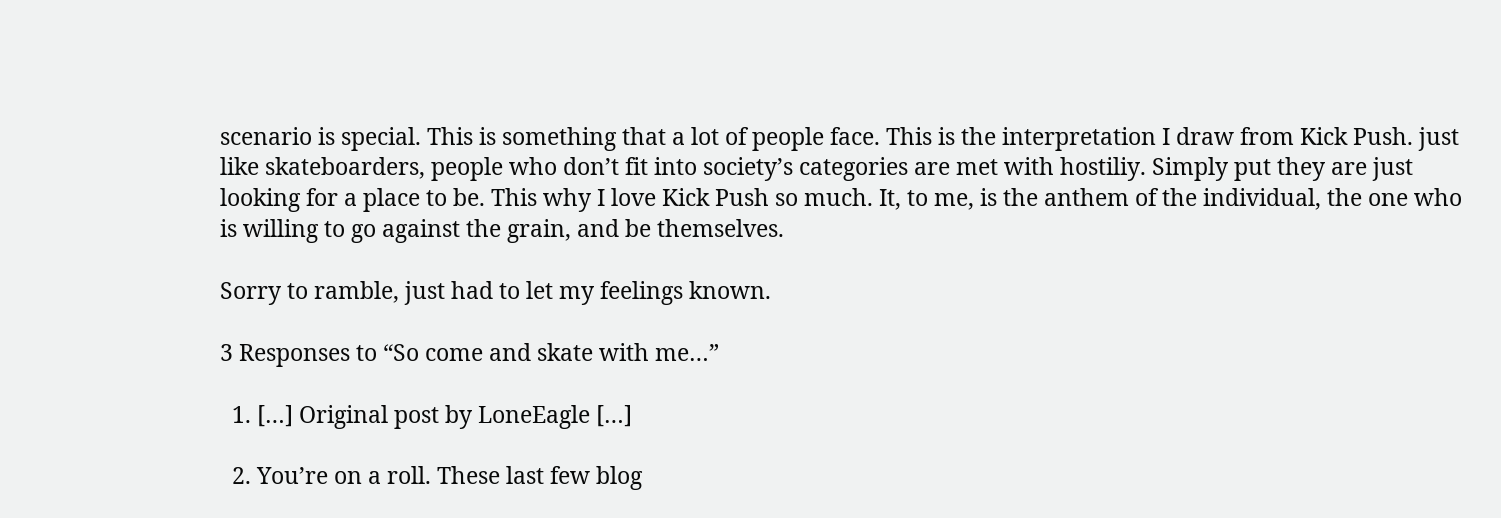scenario is special. This is something that a lot of people face. This is the interpretation I draw from Kick Push. just like skateboarders, people who don’t fit into society’s categories are met with hostiliy. Simply put they are just looking for a place to be. This why I love Kick Push so much. It, to me, is the anthem of the individual, the one who is willing to go against the grain, and be themselves.

Sorry to ramble, just had to let my feelings known.

3 Responses to “So come and skate with me…”

  1. […] Original post by LoneEagle […]

  2. You’re on a roll. These last few blog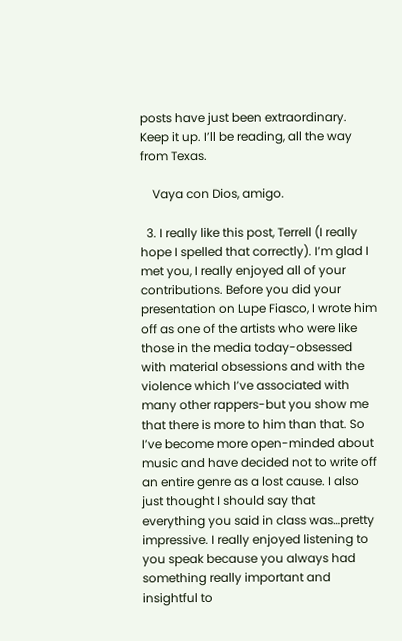posts have just been extraordinary. Keep it up. I’ll be reading, all the way from Texas.

    Vaya con Dios, amigo.

  3. I really like this post, Terrell (I really hope I spelled that correctly). I’m glad I met you, I really enjoyed all of your contributions. Before you did your presentation on Lupe Fiasco, I wrote him off as one of the artists who were like those in the media today-obsessed with material obsessions and with the violence which I’ve associated with many other rappers-but you show me that there is more to him than that. So I’ve become more open-minded about music and have decided not to write off an entire genre as a lost cause. I also just thought I should say that everything you said in class was…pretty impressive. I really enjoyed listening to you speak because you always had something really important and insightful to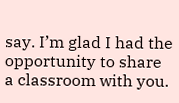say. I’m glad I had the opportunity to share a classroom with you.